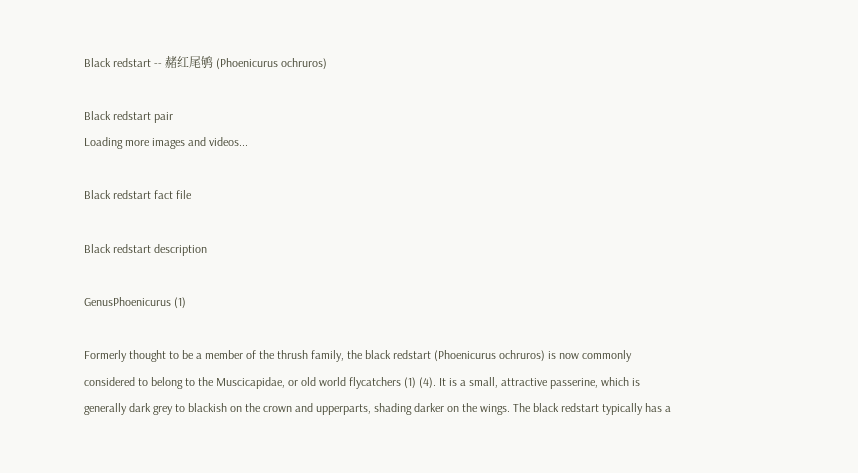Black redstart -- 赭红尾鸲 (Phoenicurus ochruros)

Black redstart pair
Loading more images and videos...

Black redstart fact file

Black redstart description

GenusPhoenicurus (1)

Formerly thought to be a member of the thrush family, the black redstart (Phoenicurus ochruros) is now commonly considered to belong to the Muscicapidae, or old world flycatchers (1) (4). It is a small, attractive passerine, which is generally dark grey to blackish on the crown and upperparts, shading darker on the wings. The black redstart typically has a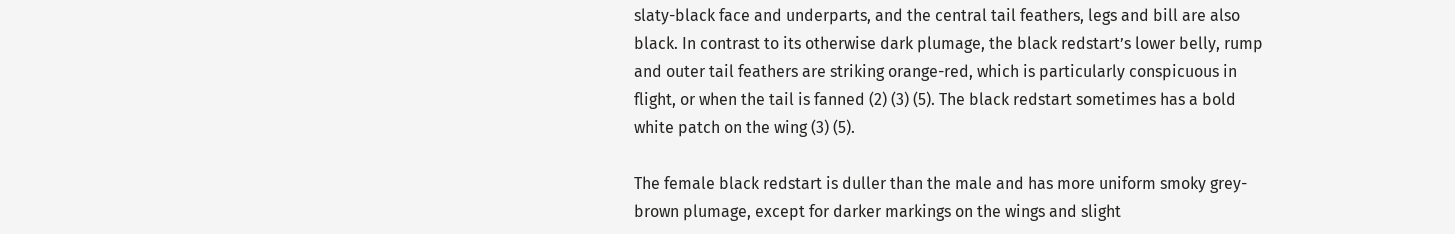slaty-black face and underparts, and the central tail feathers, legs and bill are also black. In contrast to its otherwise dark plumage, the black redstart’s lower belly, rump and outer tail feathers are striking orange-red, which is particularly conspicuous in flight, or when the tail is fanned (2) (3) (5). The black redstart sometimes has a bold white patch on the wing (3) (5).

The female black redstart is duller than the male and has more uniform smoky grey-brown plumage, except for darker markings on the wings and slight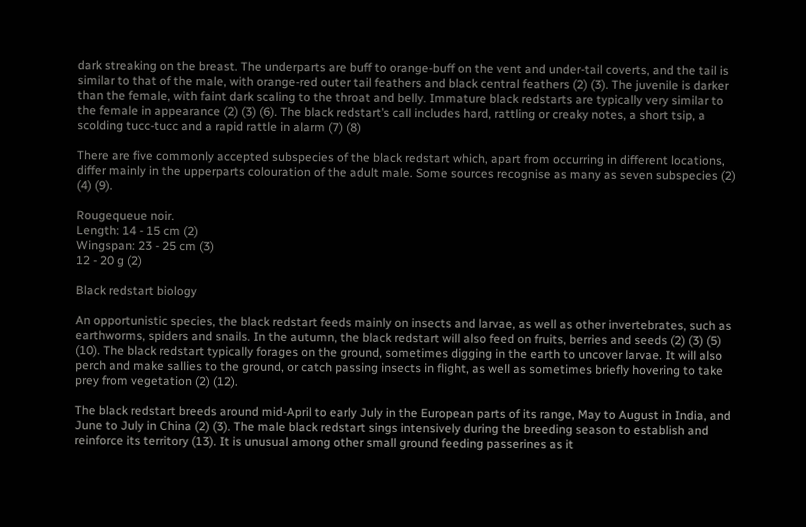dark streaking on the breast. The underparts are buff to orange-buff on the vent and under-tail coverts, and the tail is similar to that of the male, with orange-red outer tail feathers and black central feathers (2) (3). The juvenile is darker than the female, with faint dark scaling to the throat and belly. Immature black redstarts are typically very similar to the female in appearance (2) (3) (6). The black redstart’s call includes hard, rattling or creaky notes, a short tsip, a scolding tucc-tucc and a rapid rattle in alarm (7) (8)

There are five commonly accepted subspecies of the black redstart which, apart from occurring in different locations, differ mainly in the upperparts colouration of the adult male. Some sources recognise as many as seven subspecies (2) (4) (9).

Rougequeue noir.
Length: 14 - 15 cm (2)
Wingspan: 23 - 25 cm (3)
12 - 20 g (2)

Black redstart biology

An opportunistic species, the black redstart feeds mainly on insects and larvae, as well as other invertebrates, such as earthworms, spiders and snails. In the autumn, the black redstart will also feed on fruits, berries and seeds (2) (3) (5) (10). The black redstart typically forages on the ground, sometimes digging in the earth to uncover larvae. It will also perch and make sallies to the ground, or catch passing insects in flight, as well as sometimes briefly hovering to take prey from vegetation (2) (12).

The black redstart breeds around mid-April to early July in the European parts of its range, May to August in India, and June to July in China (2) (3). The male black redstart sings intensively during the breeding season to establish and reinforce its territory (13). It is unusual among other small ground feeding passerines as it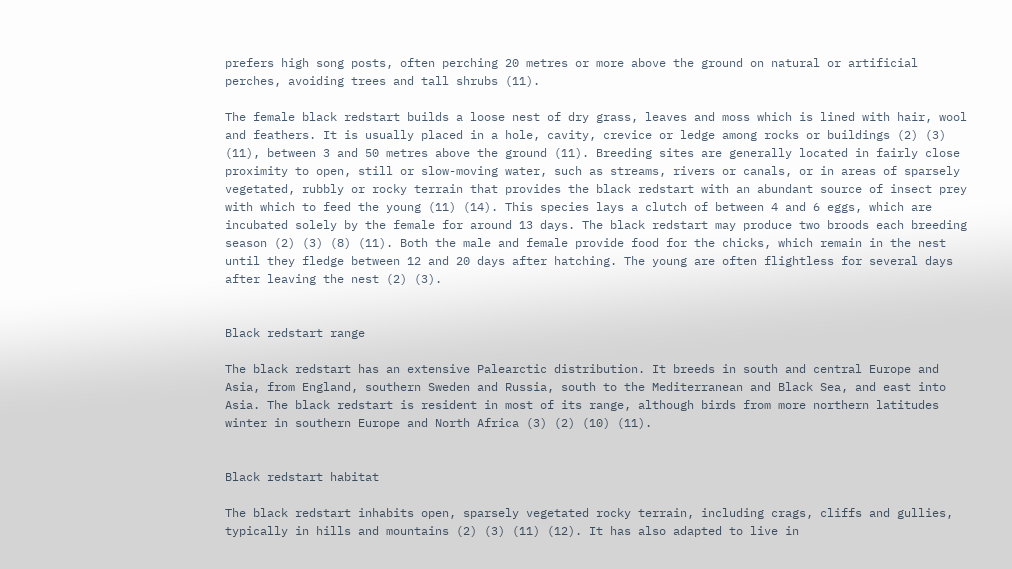prefers high song posts, often perching 20 metres or more above the ground on natural or artificial perches, avoiding trees and tall shrubs (11).

The female black redstart builds a loose nest of dry grass, leaves and moss which is lined with hair, wool and feathers. It is usually placed in a hole, cavity, crevice or ledge among rocks or buildings (2) (3) (11), between 3 and 50 metres above the ground (11). Breeding sites are generally located in fairly close proximity to open, still or slow-moving water, such as streams, rivers or canals, or in areas of sparsely vegetated, rubbly or rocky terrain that provides the black redstart with an abundant source of insect prey with which to feed the young (11) (14). This species lays a clutch of between 4 and 6 eggs, which are incubated solely by the female for around 13 days. The black redstart may produce two broods each breeding season (2) (3) (8) (11). Both the male and female provide food for the chicks, which remain in the nest until they fledge between 12 and 20 days after hatching. The young are often flightless for several days after leaving the nest (2) (3).


Black redstart range

The black redstart has an extensive Palearctic distribution. It breeds in south and central Europe and Asia, from England, southern Sweden and Russia, south to the Mediterranean and Black Sea, and east into Asia. The black redstart is resident in most of its range, although birds from more northern latitudes winter in southern Europe and North Africa (3) (2) (10) (11).


Black redstart habitat

The black redstart inhabits open, sparsely vegetated rocky terrain, including crags, cliffs and gullies, typically in hills and mountains (2) (3) (11) (12). It has also adapted to live in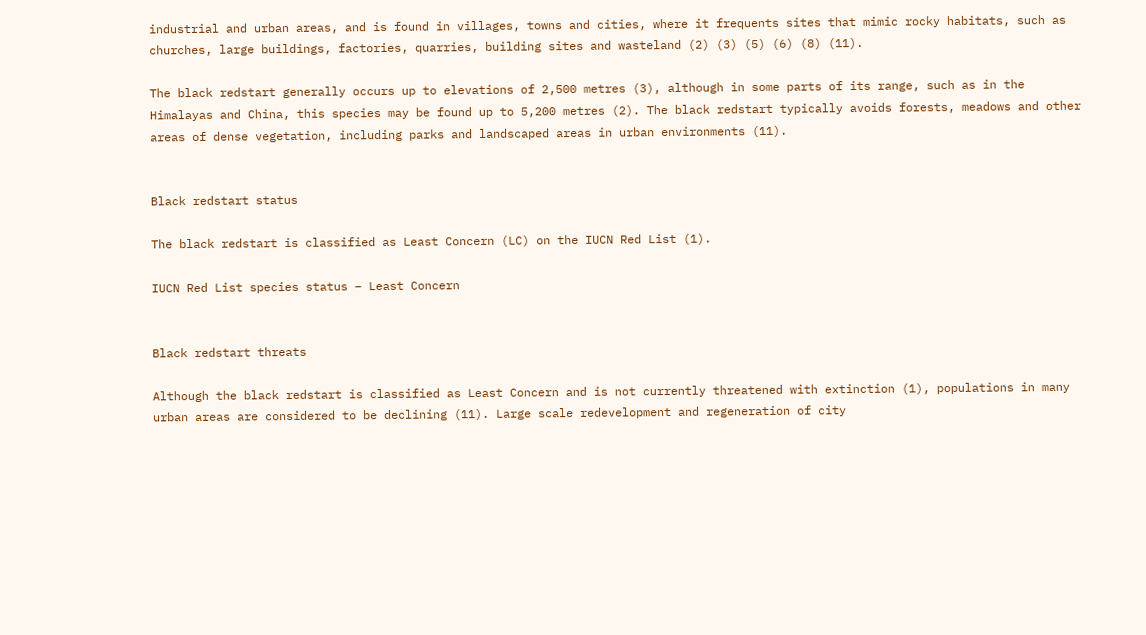industrial and urban areas, and is found in villages, towns and cities, where it frequents sites that mimic rocky habitats, such as churches, large buildings, factories, quarries, building sites and wasteland (2) (3) (5) (6) (8) (11).

The black redstart generally occurs up to elevations of 2,500 metres (3), although in some parts of its range, such as in the Himalayas and China, this species may be found up to 5,200 metres (2). The black redstart typically avoids forests, meadows and other areas of dense vegetation, including parks and landscaped areas in urban environments (11).


Black redstart status

The black redstart is classified as Least Concern (LC) on the IUCN Red List (1).

IUCN Red List species status – Least Concern


Black redstart threats

Although the black redstart is classified as Least Concern and is not currently threatened with extinction (1), populations in many urban areas are considered to be declining (11). Large scale redevelopment and regeneration of city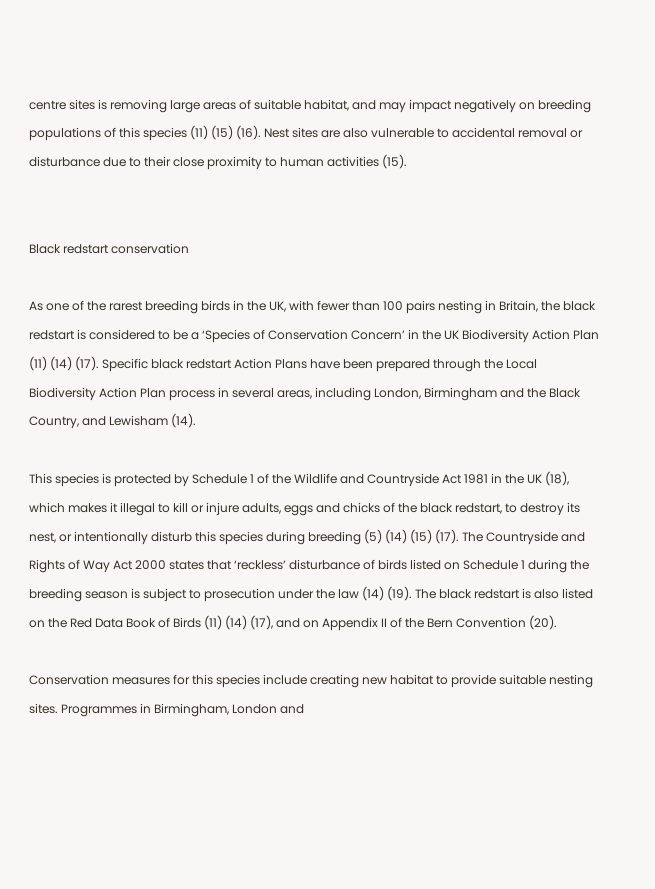centre sites is removing large areas of suitable habitat, and may impact negatively on breeding populations of this species (11) (15) (16). Nest sites are also vulnerable to accidental removal or disturbance due to their close proximity to human activities (15).


Black redstart conservation

As one of the rarest breeding birds in the UK, with fewer than 100 pairs nesting in Britain, the black redstart is considered to be a ‘Species of Conservation Concern’ in the UK Biodiversity Action Plan (11) (14) (17). Specific black redstart Action Plans have been prepared through the Local Biodiversity Action Plan process in several areas, including London, Birmingham and the Black Country, and Lewisham (14).

This species is protected by Schedule 1 of the Wildlife and Countryside Act 1981 in the UK (18), which makes it illegal to kill or injure adults, eggs and chicks of the black redstart, to destroy its nest, or intentionally disturb this species during breeding (5) (14) (15) (17). The Countryside and Rights of Way Act 2000 states that ‘reckless’ disturbance of birds listed on Schedule 1 during the breeding season is subject to prosecution under the law (14) (19). The black redstart is also listed on the Red Data Book of Birds (11) (14) (17), and on Appendix II of the Bern Convention (20).

Conservation measures for this species include creating new habitat to provide suitable nesting sites. Programmes in Birmingham, London and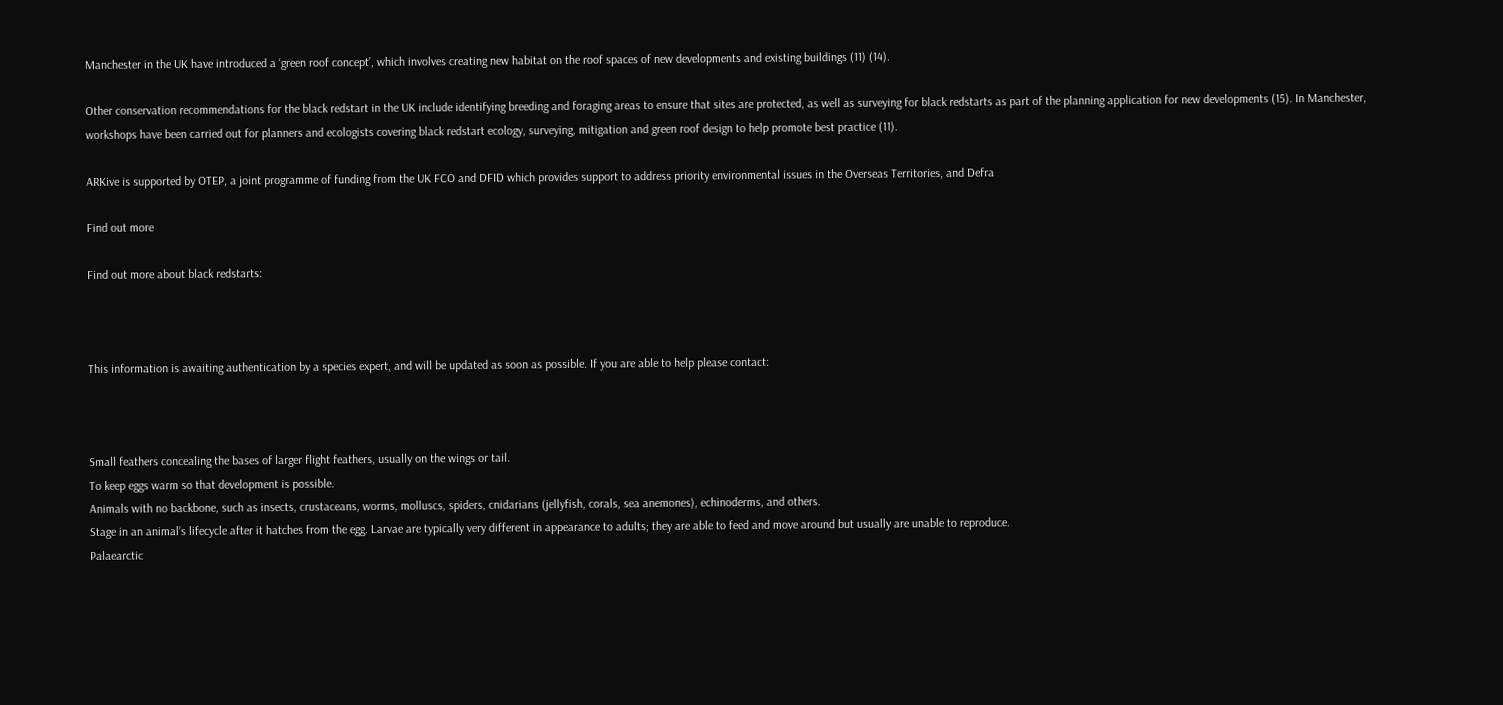Manchester in the UK have introduced a ‘green roof concept’, which involves creating new habitat on the roof spaces of new developments and existing buildings (11) (14).

Other conservation recommendations for the black redstart in the UK include identifying breeding and foraging areas to ensure that sites are protected, as well as surveying for black redstarts as part of the planning application for new developments (15). In Manchester, workshops have been carried out for planners and ecologists covering black redstart ecology, surveying, mitigation and green roof design to help promote best practice (11).

ARKive is supported by OTEP, a joint programme of funding from the UK FCO and DFID which provides support to address priority environmental issues in the Overseas Territories, and Defra

Find out more

Find out more about black redstarts:



This information is awaiting authentication by a species expert, and will be updated as soon as possible. If you are able to help please contact:



Small feathers concealing the bases of larger flight feathers, usually on the wings or tail.
To keep eggs warm so that development is possible.
Animals with no backbone, such as insects, crustaceans, worms, molluscs, spiders, cnidarians (jellyfish, corals, sea anemones), echinoderms, and others.
Stage in an animal’s lifecycle after it hatches from the egg. Larvae are typically very different in appearance to adults; they are able to feed and move around but usually are unable to reproduce.
Palaearctic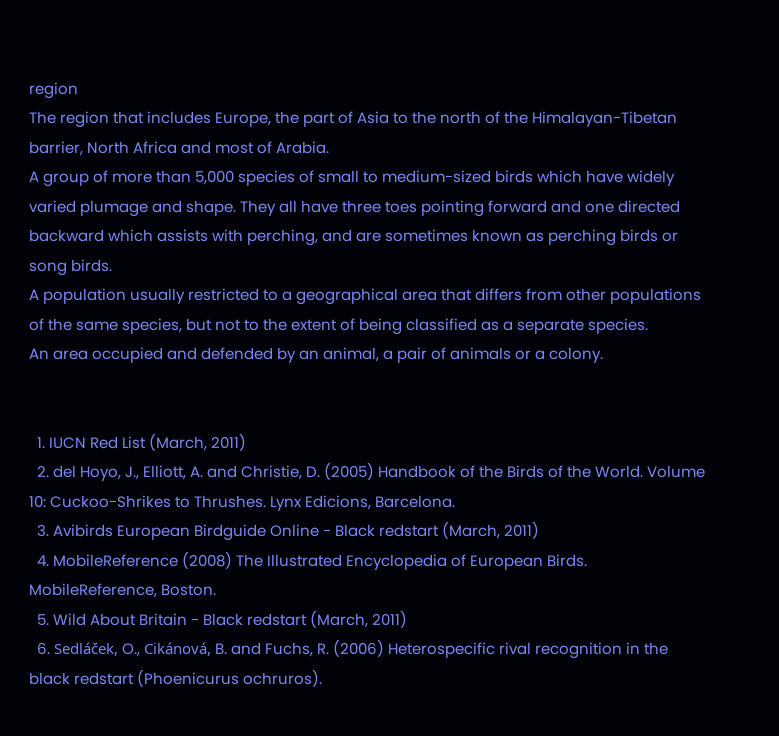region
The region that includes Europe, the part of Asia to the north of the Himalayan-Tibetan barrier, North Africa and most of Arabia.
A group of more than 5,000 species of small to medium-sized birds which have widely varied plumage and shape. They all have three toes pointing forward and one directed backward which assists with perching, and are sometimes known as perching birds or song birds.
A population usually restricted to a geographical area that differs from other populations of the same species, but not to the extent of being classified as a separate species.
An area occupied and defended by an animal, a pair of animals or a colony.


  1. IUCN Red List (March, 2011)
  2. del Hoyo, J., Elliott, A. and Christie, D. (2005) Handbook of the Birds of the World. Volume 10: Cuckoo-Shrikes to Thrushes. Lynx Edicions, Barcelona.
  3. Avibirds European Birdguide Online - Black redstart (March, 2011)
  4. MobileReference (2008) The Illustrated Encyclopedia of European Birds. MobileReference, Boston.
  5. Wild About Britain - Black redstart (March, 2011)
  6. Sedláček, O., Cikánová, B. and Fuchs, R. (2006) Heterospecific rival recognition in the black redstart (Phoenicurus ochruros).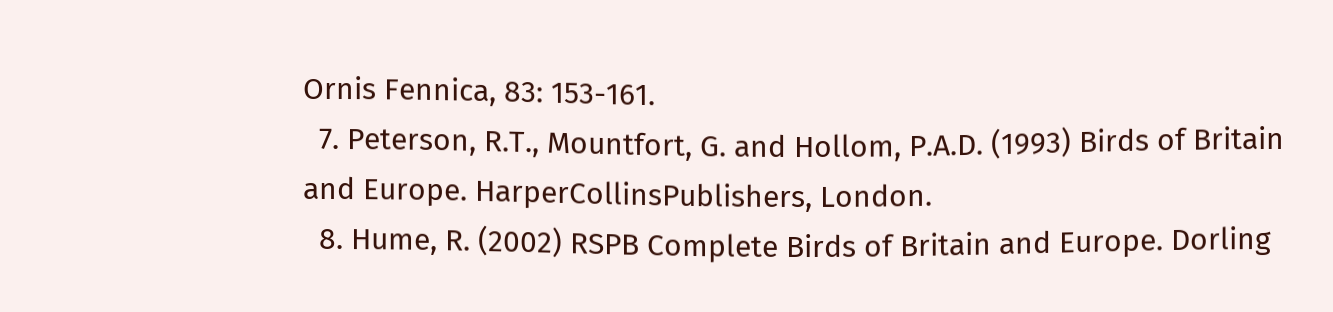Ornis Fennica, 83: 153-161.
  7. Peterson, R.T., Mountfort, G. and Hollom, P.A.D. (1993) Birds of Britain and Europe. HarperCollinsPublishers, London.
  8. Hume, R. (2002) RSPB Complete Birds of Britain and Europe. Dorling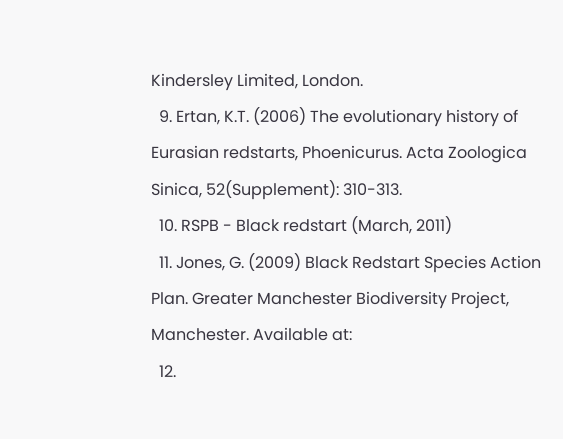Kindersley Limited, London.
  9. Ertan, K.T. (2006) The evolutionary history of Eurasian redstarts, Phoenicurus. Acta Zoologica Sinica, 52(Supplement): 310-313.
  10. RSPB - Black redstart (March, 2011)
  11. Jones, G. (2009) Black Redstart Species Action Plan. Greater Manchester Biodiversity Project, Manchester. Available at:
  12.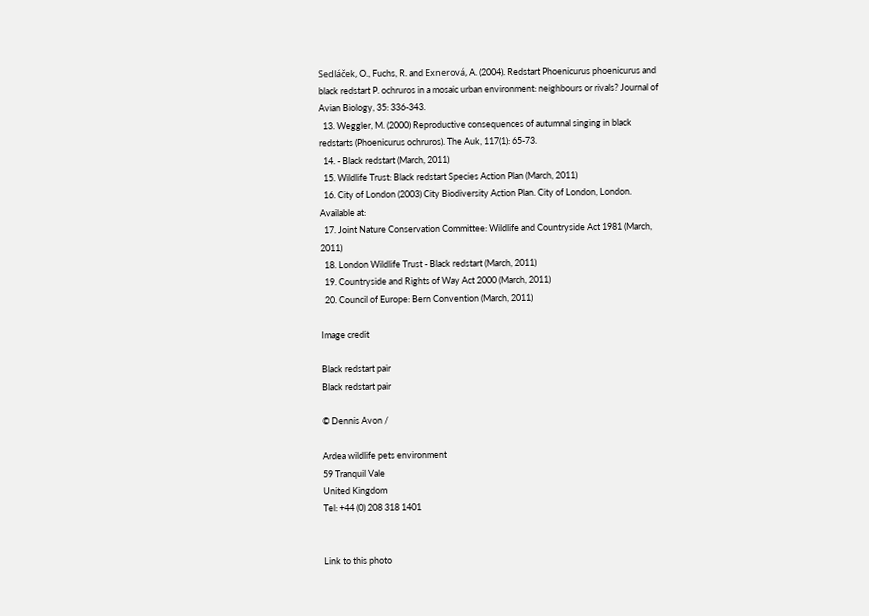Sedláček, O., Fuchs, R. and Exnerová, A. (2004). Redstart Phoenicurus phoenicurus and black redstart P. ochruros in a mosaic urban environment: neighbours or rivals? Journal of Avian Biology, 35: 336-343.
  13. Weggler, M. (2000) Reproductive consequences of autumnal singing in black redstarts (Phoenicurus ochruros). The Auk, 117(1): 65-73.
  14. - Black redstart (March, 2011)
  15. Wildlife Trust: Black redstart Species Action Plan (March, 2011)
  16. City of London (2003) City Biodiversity Action Plan. City of London, London. Available at:
  17. Joint Nature Conservation Committee: Wildlife and Countryside Act 1981 (March, 2011)
  18. London Wildlife Trust - Black redstart (March, 2011)
  19. Countryside and Rights of Way Act 2000 (March, 2011)
  20. Council of Europe: Bern Convention (March, 2011)

Image credit

Black redstart pair
Black redstart pair

© Dennis Avon /

Ardea wildlife pets environment
59 Tranquil Vale
United Kingdom
Tel: +44 (0) 208 318 1401


Link to this photo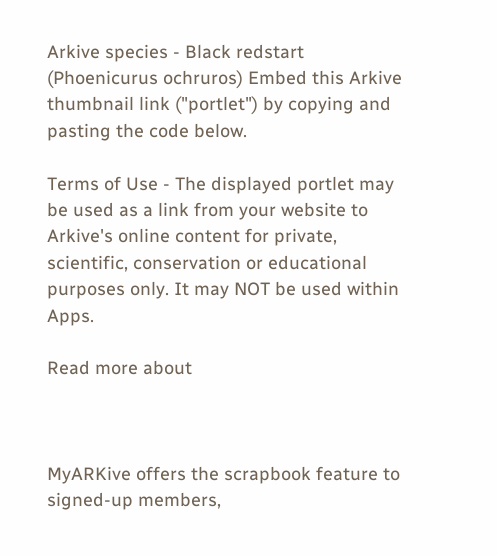Arkive species - Black redstart (Phoenicurus ochruros) Embed this Arkive thumbnail link ("portlet") by copying and pasting the code below.

Terms of Use - The displayed portlet may be used as a link from your website to Arkive's online content for private, scientific, conservation or educational purposes only. It may NOT be used within Apps.

Read more about



MyARKive offers the scrapbook feature to signed-up members,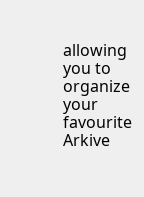allowing you to organize your favourite Arkive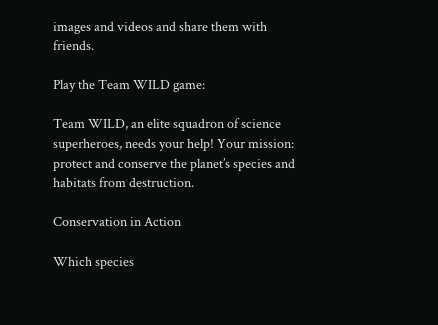images and videos and share them with friends.

Play the Team WILD game:

Team WILD, an elite squadron of science superheroes, needs your help! Your mission: protect and conserve the planet’s species and habitats from destruction.

Conservation in Action

Which species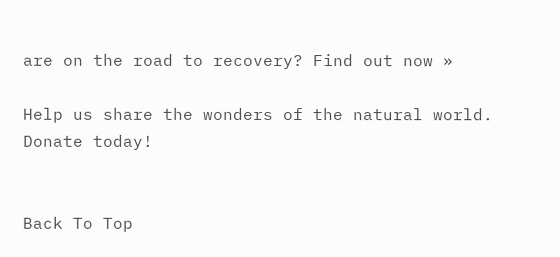are on the road to recovery? Find out now »

Help us share the wonders of the natural world. Donate today!


Back To Top